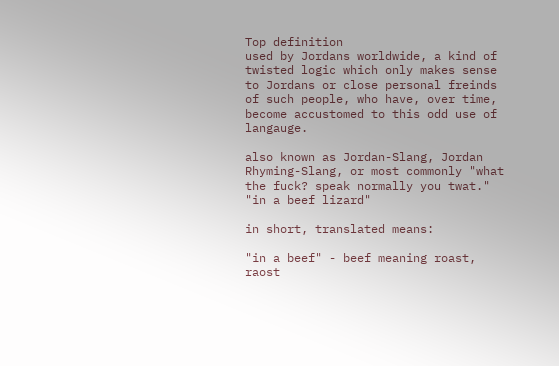Top definition
used by Jordans worldwide, a kind of twisted logic which only makes sense to Jordans or close personal freinds of such people, who have, over time, become accustomed to this odd use of langauge.

also known as Jordan-Slang, Jordan Rhyming-Slang, or most commonly "what the fuck? speak normally you twat."
"in a beef lizard"

in short, translated means:

"in a beef" - beef meaning roast, raost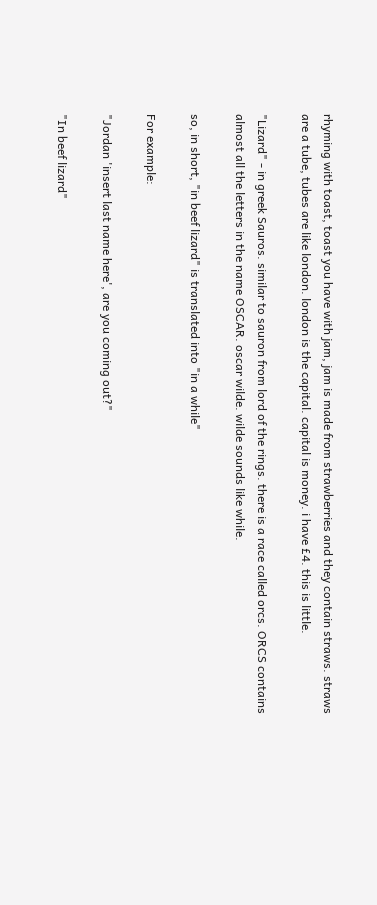rhyming with toast, toast you have with jam, jam is made from strawberries and they contain straws. straws are a tube, tubes are like london. london is the capital. capital is money. i have £4. this is little.

"Lizard" - in greek Sauros. similar to sauron from lord of the rings. there is a race called orcs. ORCS contains almost all the letters in the name OSCAR. oscar wilde. wilde sounds like while.

so, in short, "in beef lizard" is translated into "in a while"

For example:

"Jordan 'insert last name here', are you coming out?"

"In beef lizard"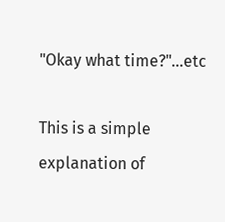"Okay what time?"...etc

This is a simple explanation of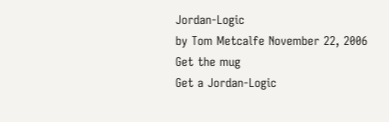Jordan-Logic
by Tom Metcalfe November 22, 2006
Get the mug
Get a Jordan-Logic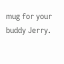mug for your buddy Jerry.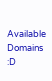Available Domains :D